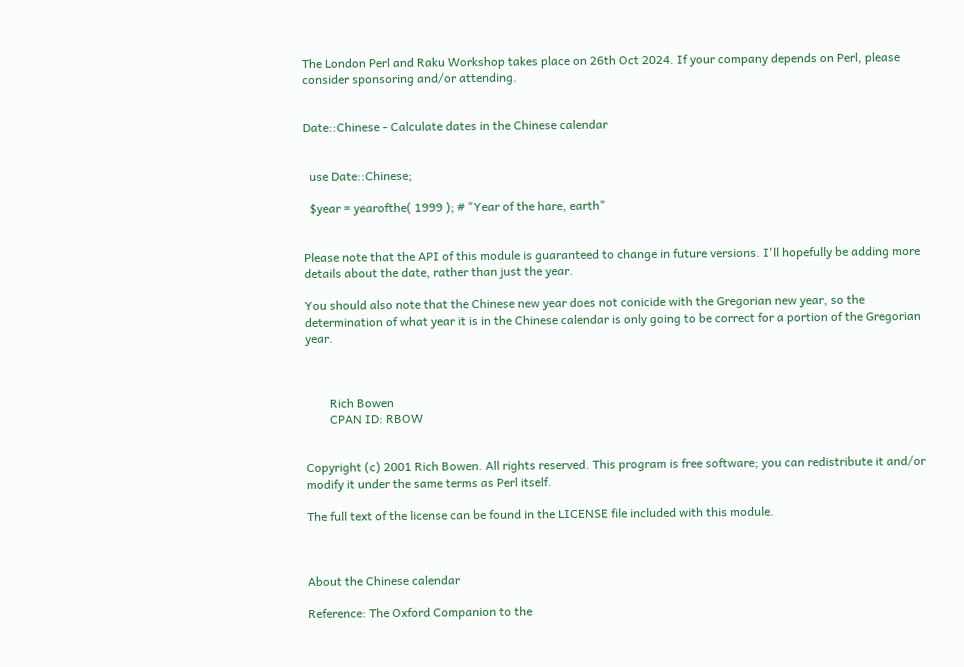The London Perl and Raku Workshop takes place on 26th Oct 2024. If your company depends on Perl, please consider sponsoring and/or attending.


Date::Chinese - Calculate dates in the Chinese calendar


  use Date::Chinese;

  $year = yearofthe( 1999 ); # "Year of the hare, earth"


Please note that the API of this module is guaranteed to change in future versions. I'll hopefully be adding more details about the date, rather than just the year.

You should also note that the Chinese new year does not conicide with the Gregorian new year, so the determination of what year it is in the Chinese calendar is only going to be correct for a portion of the Gregorian year.



        Rich Bowen
        CPAN ID: RBOW


Copyright (c) 2001 Rich Bowen. All rights reserved. This program is free software; you can redistribute it and/or modify it under the same terms as Perl itself.

The full text of the license can be found in the LICENSE file included with this module.



About the Chinese calendar

Reference: The Oxford Companion to the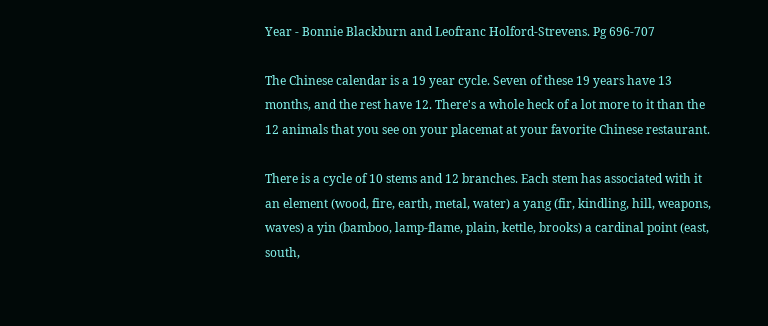Year - Bonnie Blackburn and Leofranc Holford-Strevens. Pg 696-707

The Chinese calendar is a 19 year cycle. Seven of these 19 years have 13 months, and the rest have 12. There's a whole heck of a lot more to it than the 12 animals that you see on your placemat at your favorite Chinese restaurant.

There is a cycle of 10 stems and 12 branches. Each stem has associated with it an element (wood, fire, earth, metal, water) a yang (fir, kindling, hill, weapons, waves) a yin (bamboo, lamp-flame, plain, kettle, brooks) a cardinal point (east, south,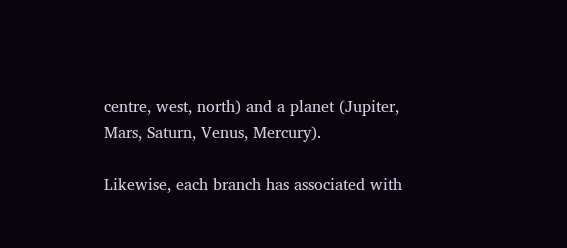centre, west, north) and a planet (Jupiter, Mars, Saturn, Venus, Mercury).

Likewise, each branch has associated with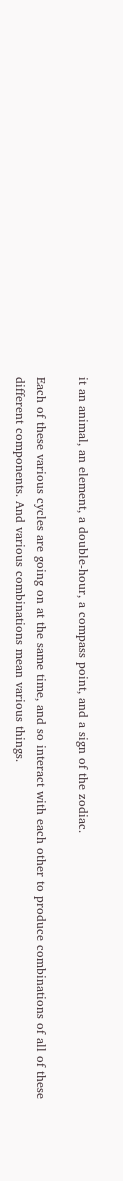it an animal, an element, a double-hour, a compass point, and a sign of the zodiac.

Each of these various cycles are going on at the same time, and so interact with each other to produce combinations of all of these different components. And various combinations mean various things.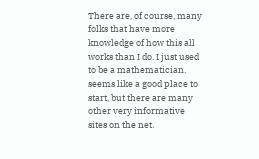There are, of course, many folks that have more knowledge of how this all works than I do. I just used to be a mathematician. seems like a good place to start, but there are many other very informative sites on the net.